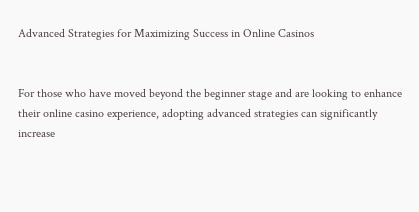Advanced Strategies for Maximizing Success in Online Casinos


For those who have moved beyond the beginner stage and are looking to enhance their online casino experience, adopting advanced strategies can significantly increase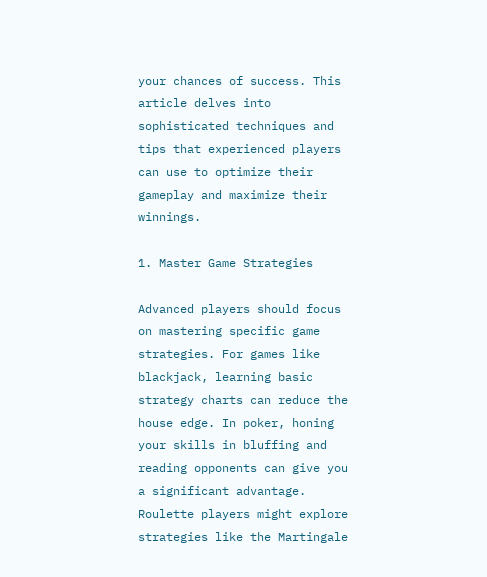your chances of success. This article delves into sophisticated techniques and tips that experienced players can use to optimize their gameplay and maximize their winnings.

1. Master Game Strategies

Advanced players should focus on mastering specific game strategies. For games like blackjack, learning basic strategy charts can reduce the house edge. In poker, honing your skills in bluffing and reading opponents can give you a significant advantage. Roulette players might explore strategies like the Martingale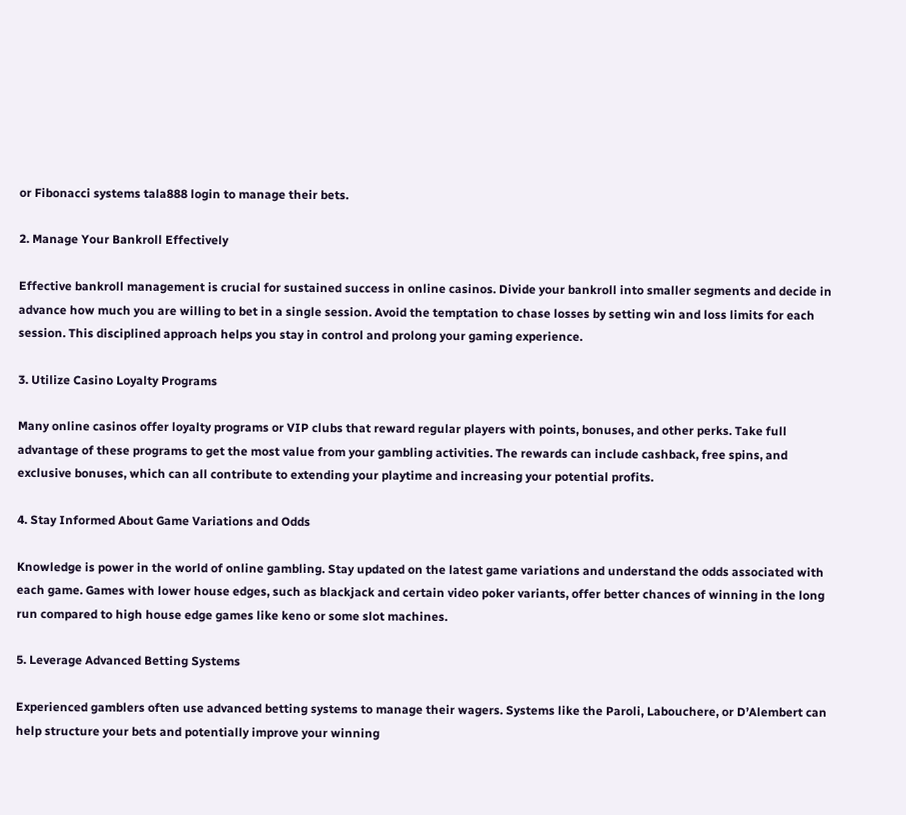or Fibonacci systems tala888 login to manage their bets.

2. Manage Your Bankroll Effectively

Effective bankroll management is crucial for sustained success in online casinos. Divide your bankroll into smaller segments and decide in advance how much you are willing to bet in a single session. Avoid the temptation to chase losses by setting win and loss limits for each session. This disciplined approach helps you stay in control and prolong your gaming experience.

3. Utilize Casino Loyalty Programs

Many online casinos offer loyalty programs or VIP clubs that reward regular players with points, bonuses, and other perks. Take full advantage of these programs to get the most value from your gambling activities. The rewards can include cashback, free spins, and exclusive bonuses, which can all contribute to extending your playtime and increasing your potential profits.

4. Stay Informed About Game Variations and Odds

Knowledge is power in the world of online gambling. Stay updated on the latest game variations and understand the odds associated with each game. Games with lower house edges, such as blackjack and certain video poker variants, offer better chances of winning in the long run compared to high house edge games like keno or some slot machines.

5. Leverage Advanced Betting Systems

Experienced gamblers often use advanced betting systems to manage their wagers. Systems like the Paroli, Labouchere, or D’Alembert can help structure your bets and potentially improve your winning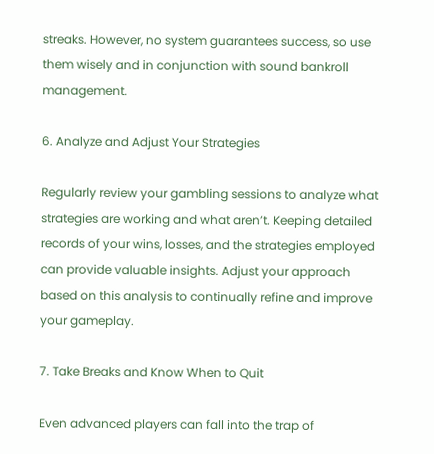streaks. However, no system guarantees success, so use them wisely and in conjunction with sound bankroll management.

6. Analyze and Adjust Your Strategies

Regularly review your gambling sessions to analyze what strategies are working and what aren’t. Keeping detailed records of your wins, losses, and the strategies employed can provide valuable insights. Adjust your approach based on this analysis to continually refine and improve your gameplay.

7. Take Breaks and Know When to Quit

Even advanced players can fall into the trap of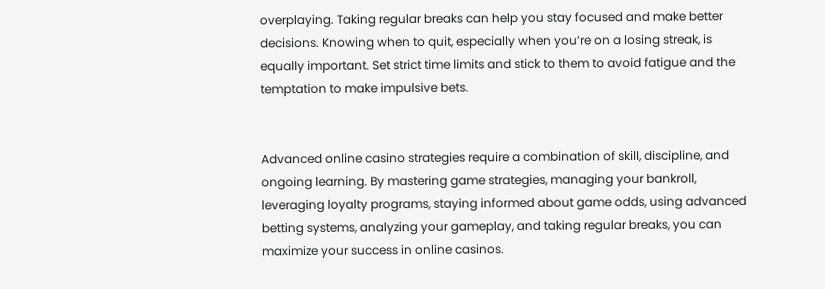overplaying. Taking regular breaks can help you stay focused and make better decisions. Knowing when to quit, especially when you’re on a losing streak, is equally important. Set strict time limits and stick to them to avoid fatigue and the temptation to make impulsive bets.


Advanced online casino strategies require a combination of skill, discipline, and ongoing learning. By mastering game strategies, managing your bankroll, leveraging loyalty programs, staying informed about game odds, using advanced betting systems, analyzing your gameplay, and taking regular breaks, you can maximize your success in online casinos.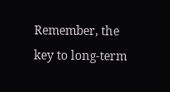Remember, the key to long-term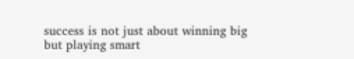success is not just about winning big but playing smart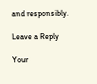and responsibly.

Leave a Reply

Your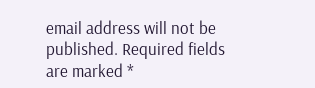email address will not be published. Required fields are marked *